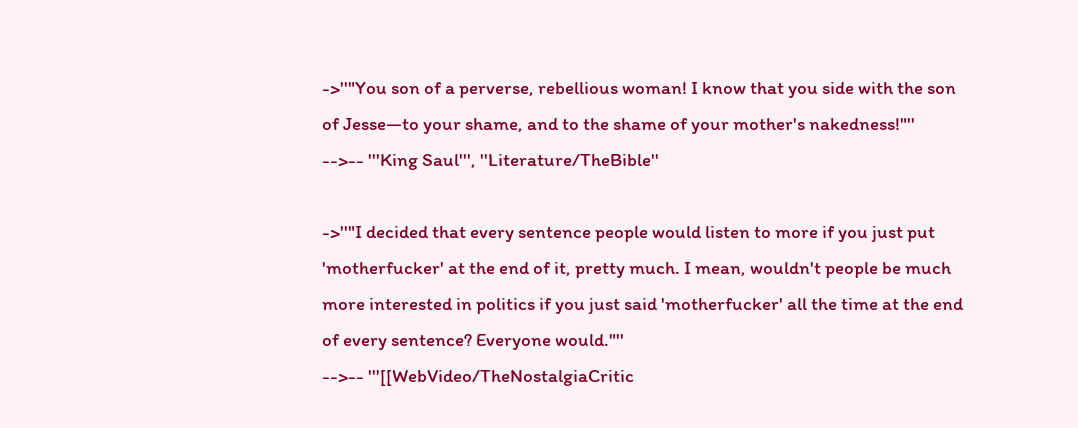->''"You son of a perverse, rebellious woman! I know that you side with the son of Jesse—to your shame, and to the shame of your mother's nakedness!"''
-->-- '''King Saul''', ''Literature/TheBible''

->''"I decided that every sentence people would listen to more if you just put 'motherfucker' at the end of it, pretty much. I mean, wouldn't people be much more interested in politics if you just said 'motherfucker' all the time at the end of every sentence? Everyone would."''
-->-- '''[[WebVideo/TheNostalgiaCritic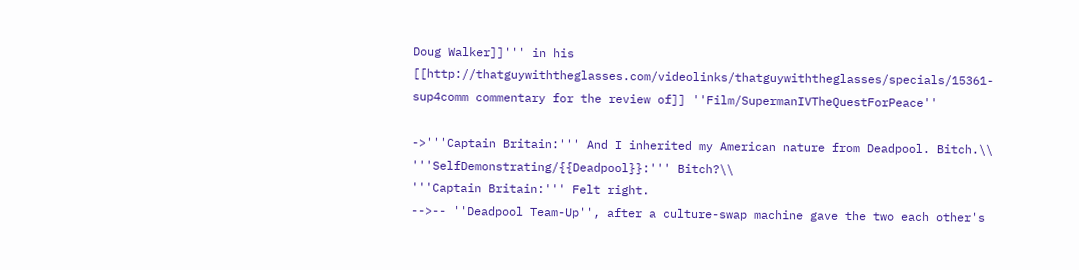Doug Walker]]''' in his [[http://thatguywiththeglasses.com/videolinks/thatguywiththeglasses/specials/15361-sup4comm commentary for the review of]] ''Film/SupermanIVTheQuestForPeace''

->'''Captain Britain:''' And I inherited my American nature from Deadpool. Bitch.\\
'''SelfDemonstrating/{{Deadpool}}:''' Bitch?\\
'''Captain Britain:''' Felt right.
-->-- ''Deadpool Team-Up'', after a culture-swap machine gave the two each other's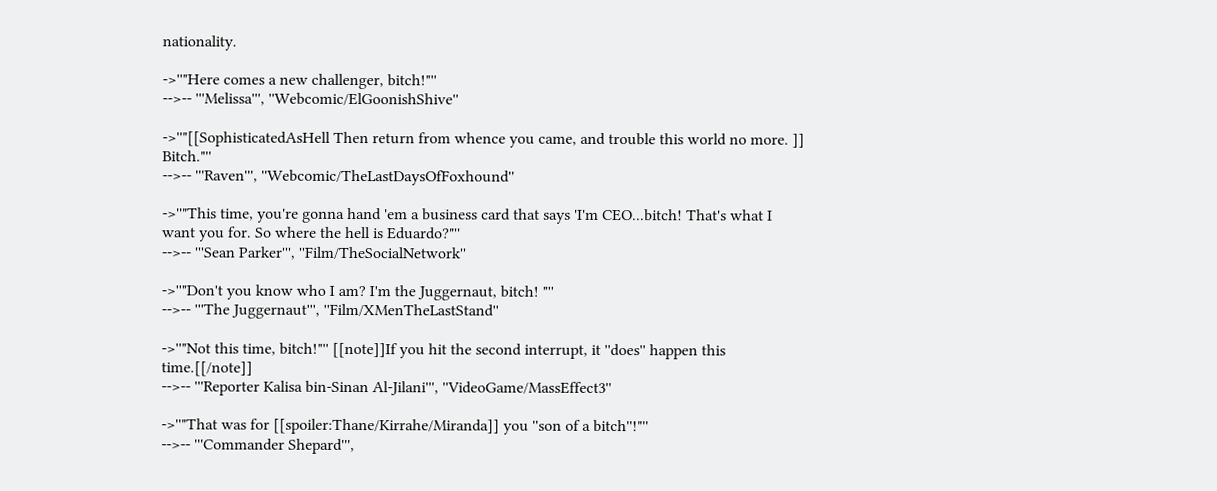nationality.

->''"Here comes a new challenger, bitch!"''
-->-- '''Melissa''', ''Webcomic/ElGoonishShive''

->''"[[SophisticatedAsHell Then return from whence you came, and trouble this world no more. ]] Bitch."''
-->-- '''Raven''', ''Webcomic/TheLastDaysOfFoxhound''

->''"This time, you're gonna hand 'em a business card that says 'I'm CEO...bitch! That's what I want you for. So where the hell is Eduardo?"''
-->-- '''Sean Parker''', ''Film/TheSocialNetwork''

->''"Don't you know who I am? I'm the Juggernaut, bitch! "''
-->-- '''The Juggernaut''', ''Film/XMenTheLastStand''

->''"Not this time, bitch!"'' [[note]]If you hit the second interrupt, it ''does'' happen this time.[[/note]]
-->-- '''Reporter Kalisa bin-Sinan Al-Jilani''', ''VideoGame/MassEffect3''

->''"That was for [[spoiler:Thane/Kirrahe/Miranda]] you ''son of a bitch''!"''
-->-- '''Commander Shepard''',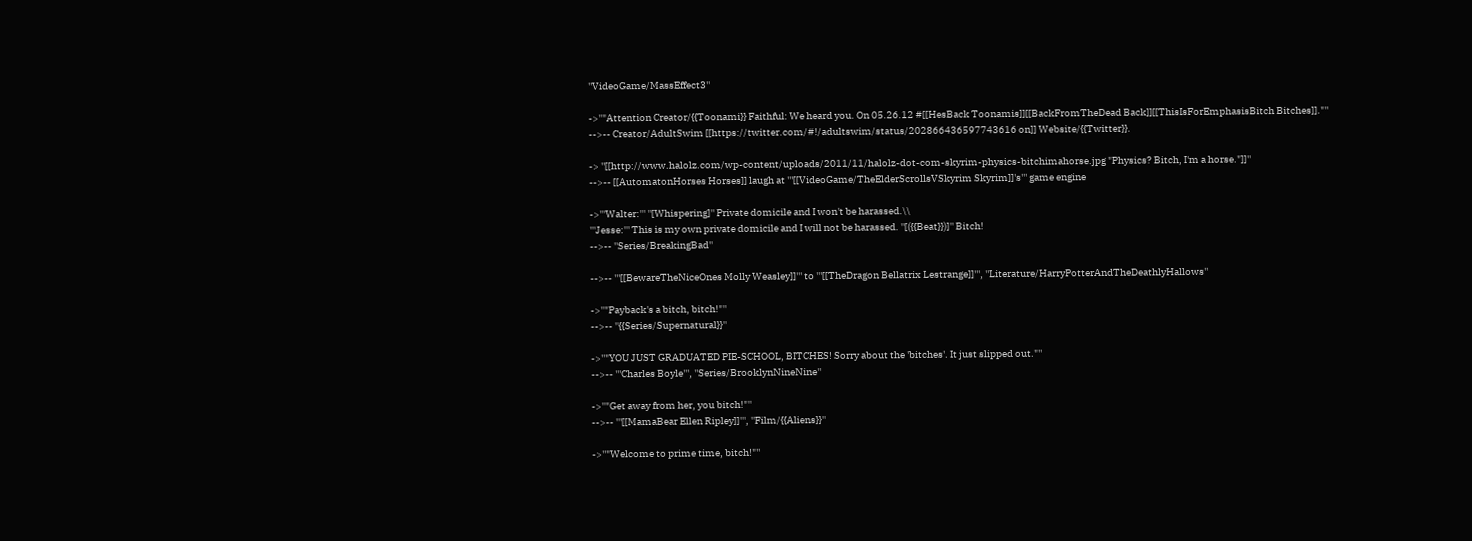''VideoGame/MassEffect3''

->''"Attention Creator/{{Toonami}} Faithful: We heard you. On 05.26.12 #[[HesBack Toonamis]][[BackFromTheDead Back]][[ThisIsForEmphasisBitch Bitches]]."''
-->-- Creator/AdultSwim [[https://twitter.com/#!/adultswim/status/202866436597743616 on]] Website/{{Twitter}}.

-> ''[[http://www.halolz.com/wp-content/uploads/2011/11/halolz-dot-com-skyrim-physics-bitchimahorse.jpg "Physics? Bitch, I'm a horse."]]''
-->-- [[AutomatonHorses Horses]] laugh at '''[[VideoGame/TheElderScrollsVSkyrim Skyrim]]'s''' game engine

->'''Walter:''' ''[Whispering]'' Private domicile and I won't be harassed.\\
'''Jesse:''' This is my own private domicile and I will not be harassed. ''[({{Beat}})]'' Bitch!
-->-- ''Series/BreakingBad''

-->-- '''[[BewareTheNiceOnes Molly Weasley]]''' to '''[[TheDragon Bellatrix Lestrange]]''', ''Literature/HarryPotterAndTheDeathlyHallows''

->''"Payback's a bitch, bitch!"''
-->-- ''{{Series/Supernatural}}''

->''"YOU JUST GRADUATED PIE-SCHOOL, BITCHES! Sorry about the 'bitches'. It just slipped out."''
-->-- '''Charles Boyle''', ''Series/BrooklynNineNine''

->''"Get away from her, you bitch!"''
-->-- '''[[MamaBear Ellen Ripley]]''', ''Film/{{Aliens}}''

->''"Welcome to prime time, bitch!"''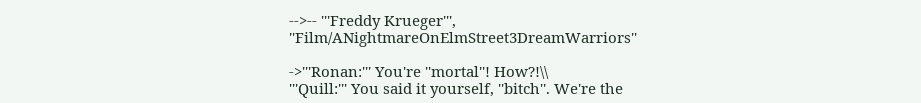-->-- '''Freddy Krueger''', ''Film/ANightmareOnElmStreet3DreamWarriors''

->'''Ronan:''' You're ''mortal''! How?!\\
'''Quill:''' You said it yourself, ''bitch''. We're the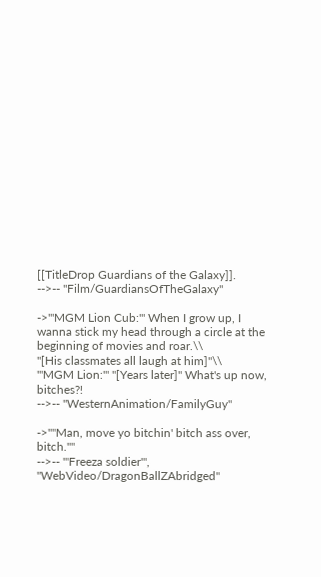[[TitleDrop Guardians of the Galaxy]].
-->-- ''Film/GuardiansOfTheGalaxy''

->'''MGM Lion Cub:''' When I grow up, I wanna stick my head through a circle at the beginning of movies and roar.\\
''[His classmates all laugh at him]''\\
'''MGM Lion:''' ''[Years later]'' What's up now, bitches?!
-->-- ''WesternAnimation/FamilyGuy''

->''"Man, move yo bitchin' bitch ass over, bitch."''
-->-- '''Freeza soldier''', ''WebVideo/DragonBallZAbridged''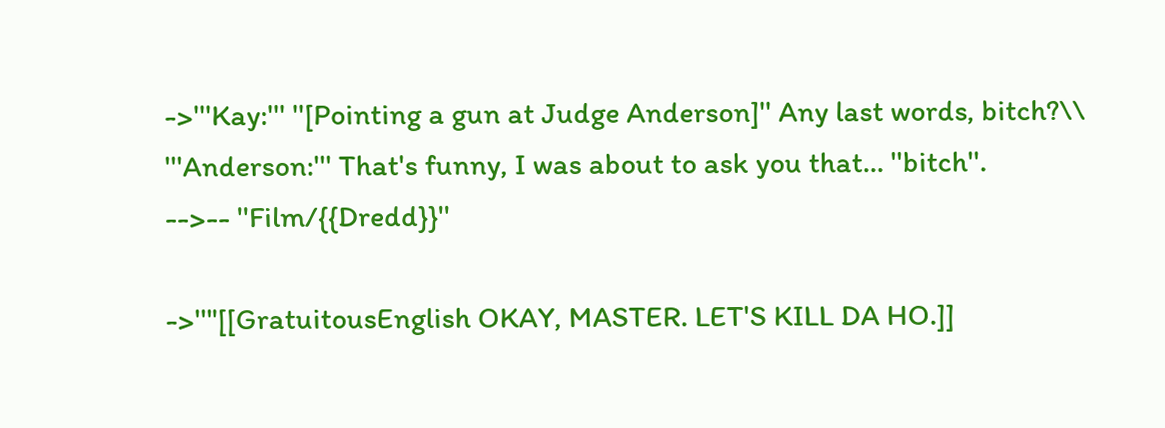->'''Kay:''' ''[Pointing a gun at Judge Anderson]'' Any last words, bitch?\\
'''Anderson:''' That's funny, I was about to ask you that... ''bitch''.
-->-- ''Film/{{Dredd}}''

->''"[[GratuitousEnglish OKAY, MASTER. LET'S KILL DA HO.]]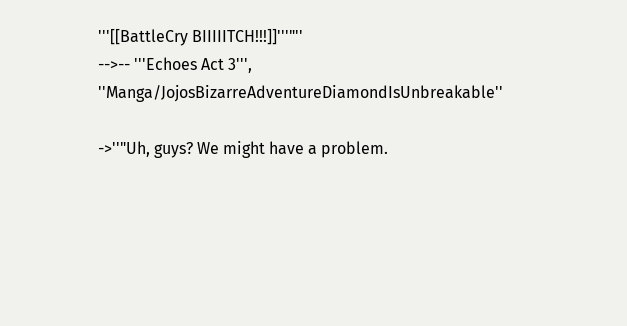'''[[BattleCry BIIIIITCH!!!]]'''"''
-->-- '''Echoes Act 3''', ''Manga/JojosBizarreAdventureDiamondIsUnbreakable''

->''"Uh, guys? We might have a problem.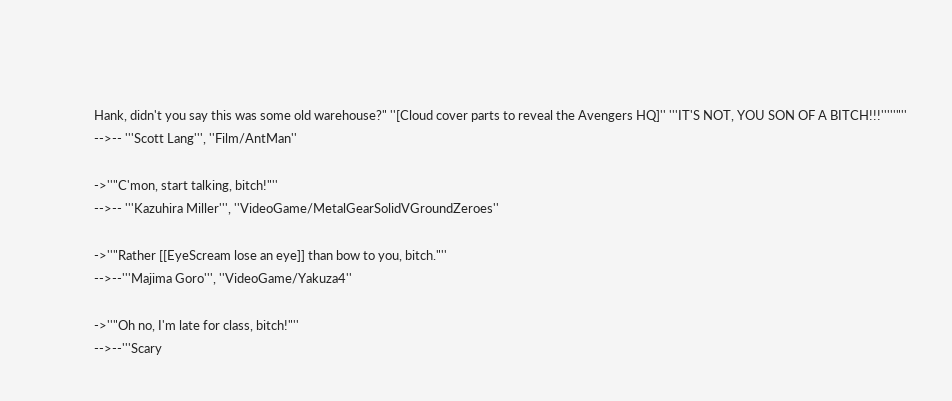Hank, didn't you say this was some old warehouse?" ''[Cloud cover parts to reveal the Avengers HQ]'' '''IT'S NOT, YOU SON OF A BITCH!!!'''''"''
-->-- '''Scott Lang''', ''Film/AntMan''

->''"C'mon, start talking, bitch!"''
-->-- '''Kazuhira Miller''', ''VideoGame/MetalGearSolidVGroundZeroes''

->''"Rather [[EyeScream lose an eye]] than bow to you, bitch."''
-->--'''Majima Goro''', ''VideoGame/Yakuza4''

->''"Oh no, I'm late for class, bitch!"''
-->--'''Scary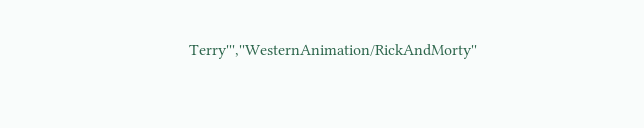Terry''',''WesternAnimation/RickAndMorty''